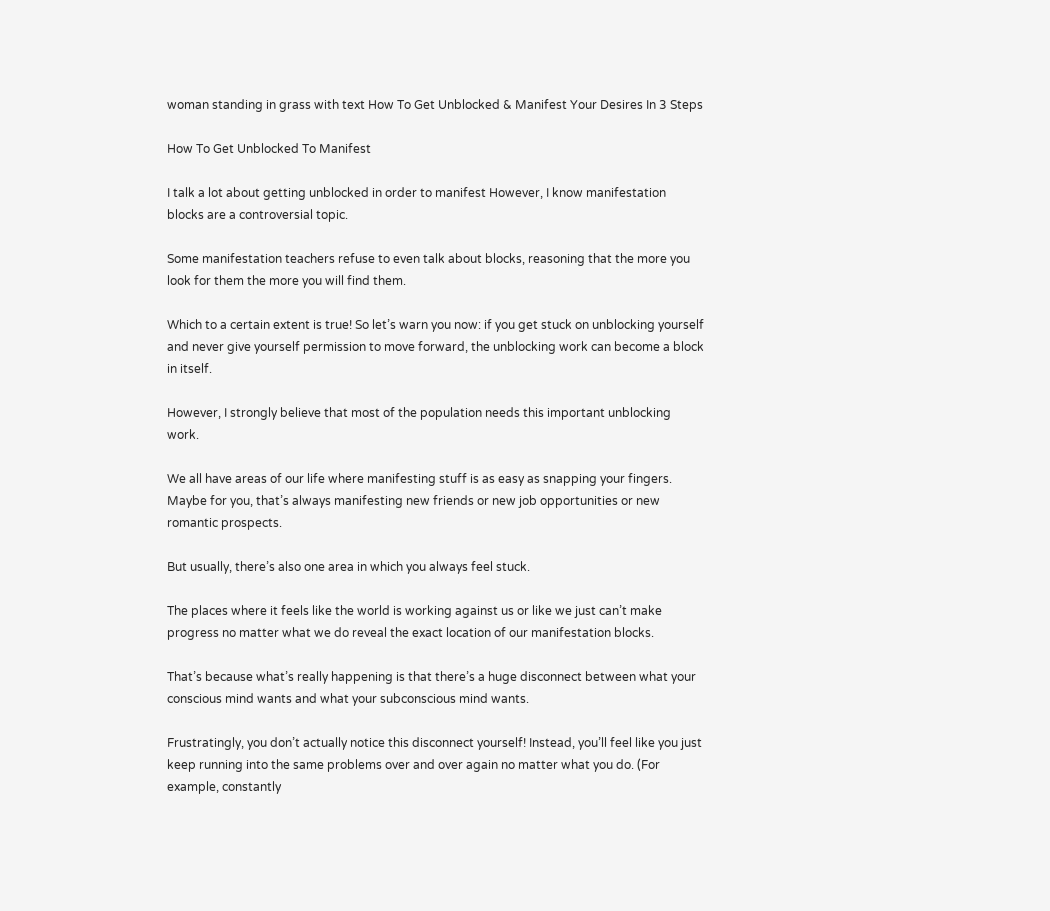woman standing in grass with text How To Get Unblocked & Manifest Your Desires In 3 Steps

How To Get Unblocked To Manifest

I talk a lot about getting unblocked in order to manifest However, I know manifestation blocks are a controversial topic.

Some manifestation teachers refuse to even talk about blocks, reasoning that the more you look for them the more you will find them.

Which to a certain extent is true! So let’s warn you now: if you get stuck on unblocking yourself and never give yourself permission to move forward, the unblocking work can become a block in itself.

However, I strongly believe that most of the population needs this important unblocking work.

We all have areas of our life where manifesting stuff is as easy as snapping your fingers. Maybe for you, that’s always manifesting new friends or new job opportunities or new romantic prospects.

But usually, there’s also one area in which you always feel stuck.

The places where it feels like the world is working against us or like we just can’t make progress no matter what we do reveal the exact location of our manifestation blocks.

That’s because what’s really happening is that there’s a huge disconnect between what your conscious mind wants and what your subconscious mind wants.

Frustratingly, you don’t actually notice this disconnect yourself! Instead, you’ll feel like you just keep running into the same problems over and over again no matter what you do. (For example, constantly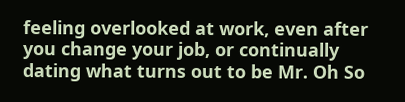feeling overlooked at work, even after you change your job, or continually dating what turns out to be Mr. Oh So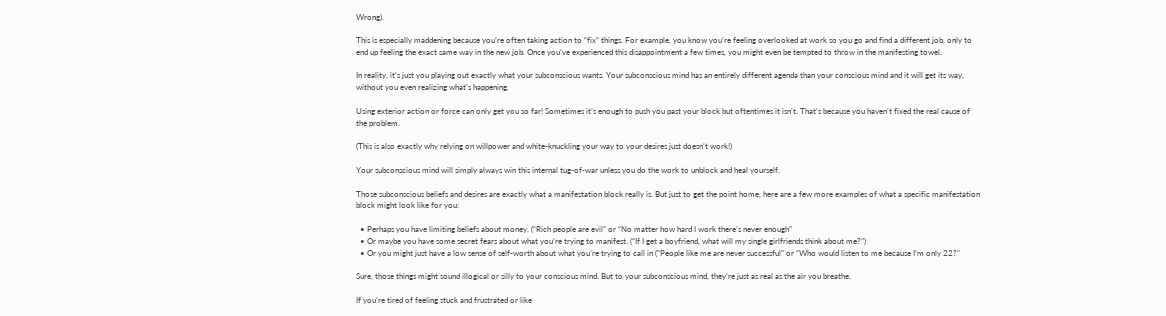Wrong).

This is especially maddening because you’re often taking action to “fix” things. For example, you know you’re feeling overlooked at work so you go and find a different job, only to end up feeling the exact same way in the new job. Once you’ve experienced this disappointment a few times, you might even be tempted to throw in the manifesting towel.

In reality, it’s just you playing out exactly what your subconscious wants. Your subconscious mind has an entirely different agenda than your conscious mind and it will get its way, without you even realizing what’s happening.

Using exterior action or force can only get you so far! Sometimes it’s enough to push you past your block but oftentimes it isn’t. That’s because you haven’t fixed the real cause of the problem.

(This is also exactly why relying on willpower and white-knuckling your way to your desires just doesn’t work!)

Your subconscious mind will simply always win this internal tug-of-war unless you do the work to unblock and heal yourself.

Those subconscious beliefs and desires are exactly what a manifestation block really is. But just to get the point home, here are a few more examples of what a specific manifestation block might look like for you:

  • Perhaps you have limiting beliefs about money. (“Rich people are evil” or “No matter how hard I work there’s never enough”
  • Or maybe you have some secret fears about what you’re trying to manifest. (“If I get a boyfriend, what will my single girlfriends think about me?”)
  • Or you might just have a low sense of self-worth about what you’re trying to call in (“People like me are never successful” or “Who would listen to me because I’m only 22?”

Sure, those things might sound illogical or silly to your conscious mind. But to your subconscious mind, they’re just as real as the air you breathe.

If you’re tired of feeling stuck and frustrated or like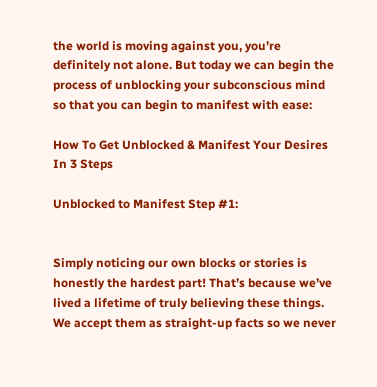the world is moving against you, you’re definitely not alone. But today we can begin the process of unblocking your subconscious mind so that you can begin to manifest with ease:

How To Get Unblocked & Manifest Your Desires In 3 Steps

Unblocked to Manifest Step #1:


Simply noticing our own blocks or stories is honestly the hardest part! That’s because we’ve lived a lifetime of truly believing these things. We accept them as straight-up facts so we never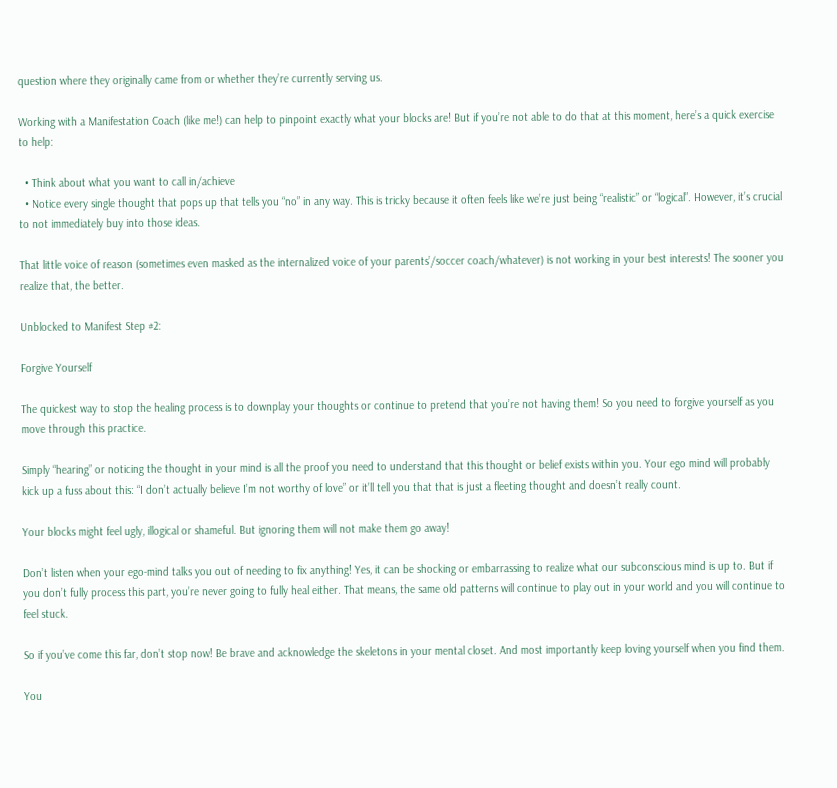question where they originally came from or whether they’re currently serving us.

Working with a Manifestation Coach (like me!) can help to pinpoint exactly what your blocks are! But if you’re not able to do that at this moment, here’s a quick exercise to help:

  • Think about what you want to call in/achieve
  • Notice every single thought that pops up that tells you “no” in any way. This is tricky because it often feels like we’re just being “realistic” or “logical”. However, it’s crucial to not immediately buy into those ideas.

That little voice of reason (sometimes even masked as the internalized voice of your parents’/soccer coach/whatever) is not working in your best interests! The sooner you realize that, the better.

Unblocked to Manifest Step #2:

Forgive Yourself

The quickest way to stop the healing process is to downplay your thoughts or continue to pretend that you’re not having them! So you need to forgive yourself as you move through this practice.

Simply “hearing” or noticing the thought in your mind is all the proof you need to understand that this thought or belief exists within you. Your ego mind will probably kick up a fuss about this: “I don’t actually believe I’m not worthy of love” or it’ll tell you that that is just a fleeting thought and doesn’t really count.

Your blocks might feel ugly, illogical or shameful. But ignoring them will not make them go away!

Don’t listen when your ego-mind talks you out of needing to fix anything! Yes, it can be shocking or embarrassing to realize what our subconscious mind is up to. But if you don’t fully process this part, you’re never going to fully heal either. That means, the same old patterns will continue to play out in your world and you will continue to feel stuck.

So if you’ve come this far, don’t stop now! Be brave and acknowledge the skeletons in your mental closet. And most importantly keep loving yourself when you find them.

You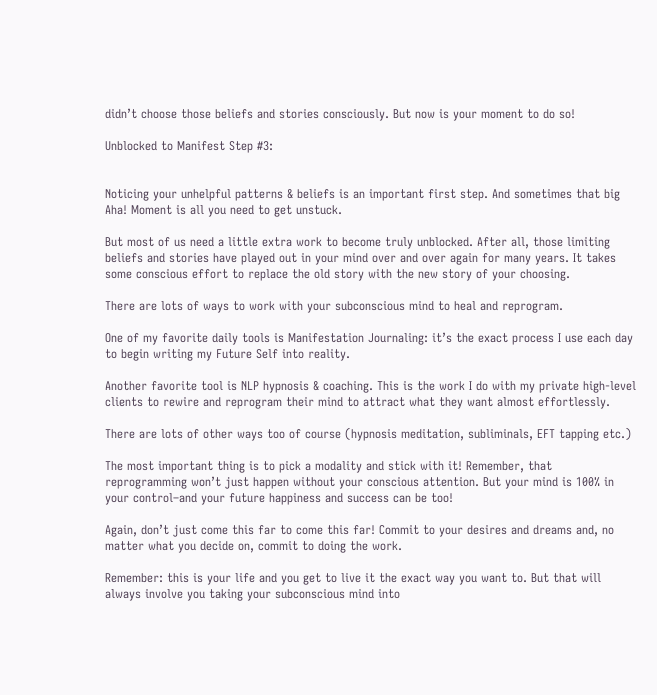didn’t choose those beliefs and stories consciously. But now is your moment to do so!

Unblocked to Manifest Step #3:


Noticing your unhelpful patterns & beliefs is an important first step. And sometimes that big Aha! Moment is all you need to get unstuck.

But most of us need a little extra work to become truly unblocked. After all, those limiting beliefs and stories have played out in your mind over and over again for many years. It takes some conscious effort to replace the old story with the new story of your choosing.

There are lots of ways to work with your subconscious mind to heal and reprogram.

One of my favorite daily tools is Manifestation Journaling: it’s the exact process I use each day to begin writing my Future Self into reality.

Another favorite tool is NLP hypnosis & coaching. This is the work I do with my private high-level clients to rewire and reprogram their mind to attract what they want almost effortlessly.

There are lots of other ways too of course (hypnosis meditation, subliminals, EFT tapping etc.)

The most important thing is to pick a modality and stick with it! Remember, that reprogramming won’t just happen without your conscious attention. But your mind is 100% in your control–and your future happiness and success can be too!

Again, don’t just come this far to come this far! Commit to your desires and dreams and, no matter what you decide on, commit to doing the work.

Remember: this is your life and you get to live it the exact way you want to. But that will always involve you taking your subconscious mind into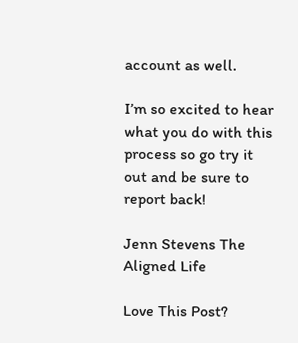account as well.

I’m so excited to hear what you do with this process so go try it out and be sure to report back!

Jenn Stevens The Aligned Life

Love This Post?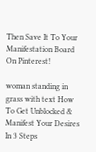Then Save It To Your Manifestation Board On Pinterest!

woman standing in grass with text How To Get Unblocked & Manifest Your Desires In 3 Steps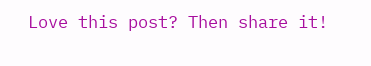Love this post? Then share it!